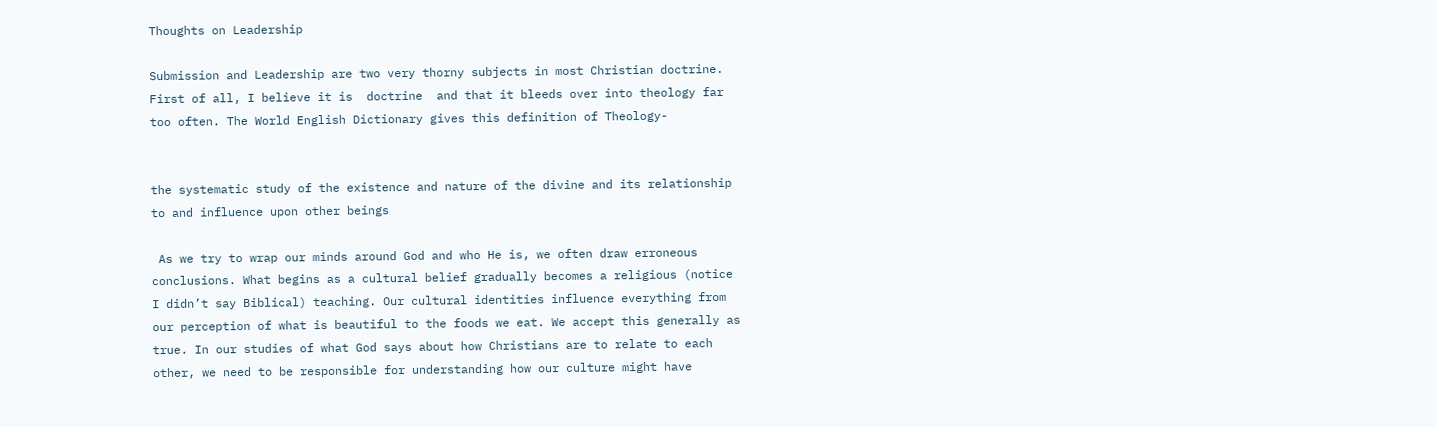Thoughts on Leadership

Submission and Leadership are two very thorny subjects in most Christian doctrine. First of all, I believe it is  doctrine  and that it bleeds over into theology far too often. The World English Dictionary gives this definition of Theology-


the systematic study of the existence and nature of the divine and its relationship to and influence upon other beings

 As we try to wrap our minds around God and who He is, we often draw erroneous conclusions. What begins as a cultural belief gradually becomes a religious (notice I didn’t say Biblical) teaching. Our cultural identities influence everything from our perception of what is beautiful to the foods we eat. We accept this generally as true. In our studies of what God says about how Christians are to relate to each other, we need to be responsible for understanding how our culture might have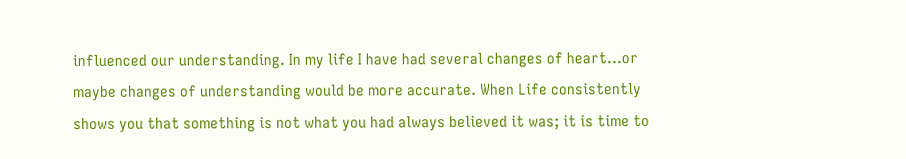influenced our understanding. In my life I have had several changes of heart…or maybe changes of understanding would be more accurate. When Life consistently shows you that something is not what you had always believed it was; it is time to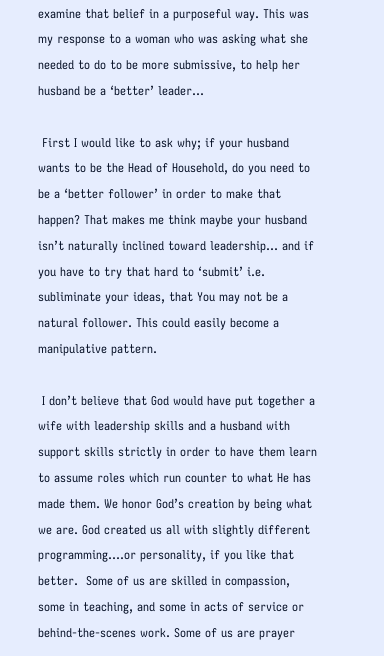examine that belief in a purposeful way. This was my response to a woman who was asking what she needed to do to be more submissive, to help her husband be a ‘better’ leader…

 First I would like to ask why; if your husband wants to be the Head of Household, do you need to be a ‘better follower’ in order to make that happen? That makes me think maybe your husband isn’t naturally inclined toward leadership… and if you have to try that hard to ‘submit’ i.e. subliminate your ideas, that You may not be a natural follower. This could easily become a manipulative pattern.

 I don’t believe that God would have put together a wife with leadership skills and a husband with support skills strictly in order to have them learn to assume roles which run counter to what He has made them. We honor God’s creation by being what we are. God created us all with slightly different programming….or personality, if you like that better.  Some of us are skilled in compassion, some in teaching, and some in acts of service or behind-the-scenes work. Some of us are prayer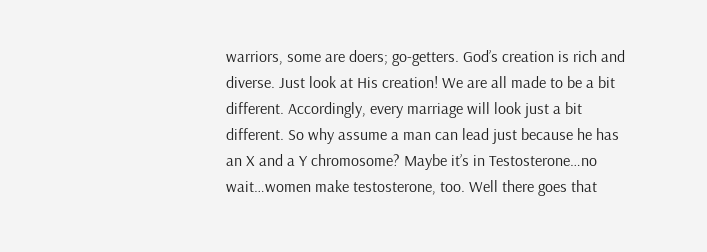warriors, some are doers; go-getters. God’s creation is rich and diverse. Just look at His creation! We are all made to be a bit different. Accordingly, every marriage will look just a bit different. So why assume a man can lead just because he has an X and a Y chromosome? Maybe it’s in Testosterone…no wait…women make testosterone, too. Well there goes that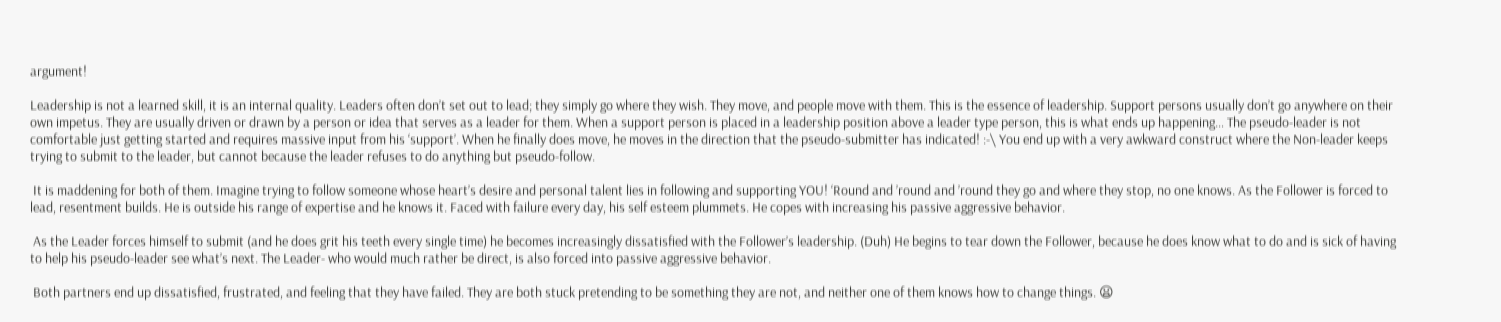argument!

Leadership is not a learned skill, it is an internal quality. Leaders often don’t set out to lead; they simply go where they wish. They move, and people move with them. This is the essence of leadership. Support persons usually don’t go anywhere on their own impetus. They are usually driven or drawn by a person or idea that serves as a leader for them. When a support person is placed in a leadership position above a leader type person, this is what ends up happening… The pseudo-leader is not comfortable just getting started and requires massive input from his ‘support’. When he finally does move, he moves in the direction that the pseudo-submitter has indicated! :-\ You end up with a very awkward construct where the Non-leader keeps trying to submit to the leader, but cannot because the leader refuses to do anything but pseudo-follow.

 It is maddening for both of them. Imagine trying to follow someone whose heart’s desire and personal talent lies in following and supporting YOU! ‘Round and ’round and ’round they go and where they stop, no one knows. As the Follower is forced to lead, resentment builds. He is outside his range of expertise and he knows it. Faced with failure every day, his self esteem plummets. He copes with increasing his passive aggressive behavior.

 As the Leader forces himself to submit (and he does grit his teeth every single time) he becomes increasingly dissatisfied with the Follower’s leadership. (Duh) He begins to tear down the Follower, because he does know what to do and is sick of having to help his pseudo-leader see what’s next. The Leader- who would much rather be direct, is also forced into passive aggressive behavior.

 Both partners end up dissatisfied, frustrated, and feeling that they have failed. They are both stuck pretending to be something they are not, and neither one of them knows how to change things. 😦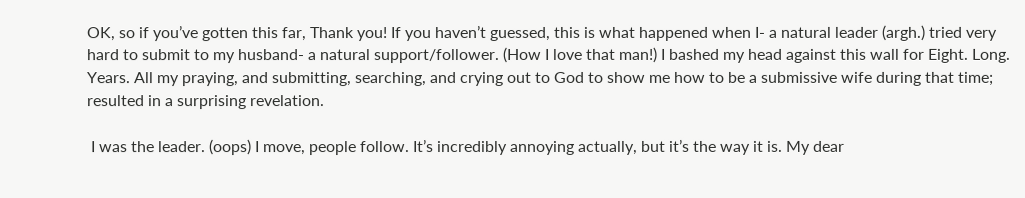OK, so if you’ve gotten this far, Thank you! If you haven’t guessed, this is what happened when I- a natural leader (argh.) tried very hard to submit to my husband- a natural support/follower. (How I love that man!) I bashed my head against this wall for Eight. Long. Years. All my praying, and submitting, searching, and crying out to God to show me how to be a submissive wife during that time; resulted in a surprising revelation.

 I was the leader. (oops) I move, people follow. It’s incredibly annoying actually, but it’s the way it is. My dear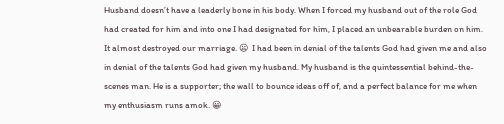Husband doesn’t have a leaderly bone in his body. When I forced my husband out of the role God had created for him and into one I had designated for him, I placed an unbearable burden on him. It almost destroyed our marriage. 😦  I had been in denial of the talents God had given me and also in denial of the talents God had given my husband. My husband is the quintessential behind-the-scenes man. He is a supporter; the wall to bounce ideas off of, and a perfect balance for me when my enthusiasm runs amok. 😀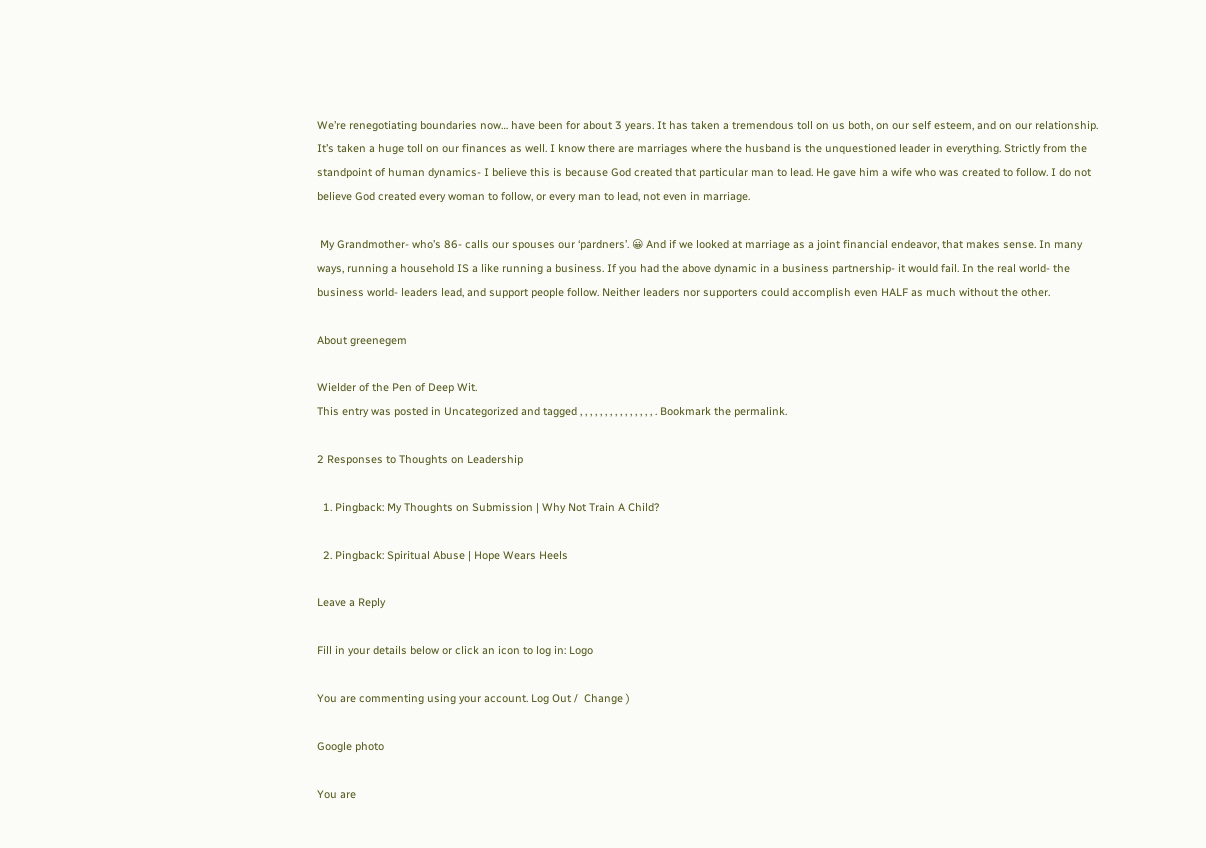We’re renegotiating boundaries now… have been for about 3 years. It has taken a tremendous toll on us both, on our self esteem, and on our relationship. It’s taken a huge toll on our finances as well. I know there are marriages where the husband is the unquestioned leader in everything. Strictly from the standpoint of human dynamics- I believe this is because God created that particular man to lead. He gave him a wife who was created to follow. I do not believe God created every woman to follow, or every man to lead, not even in marriage.

 My Grandmother- who’s 86- calls our spouses our ‘pardners’. 😀 And if we looked at marriage as a joint financial endeavor, that makes sense. In many ways, running a household IS a like running a business. If you had the above dynamic in a business partnership- it would fail. In the real world- the business world- leaders lead, and support people follow. Neither leaders nor supporters could accomplish even HALF as much without the other.

About greenegem

Wielder of the Pen of Deep Wit.
This entry was posted in Uncategorized and tagged , , , , , , , , , , , , , , , . Bookmark the permalink.

2 Responses to Thoughts on Leadership

  1. Pingback: My Thoughts on Submission | Why Not Train A Child?

  2. Pingback: Spiritual Abuse | Hope Wears Heels

Leave a Reply

Fill in your details below or click an icon to log in: Logo

You are commenting using your account. Log Out /  Change )

Google photo

You are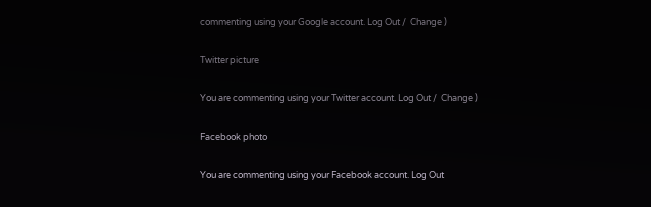commenting using your Google account. Log Out /  Change )

Twitter picture

You are commenting using your Twitter account. Log Out /  Change )

Facebook photo

You are commenting using your Facebook account. Log Out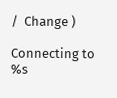/  Change )

Connecting to %s